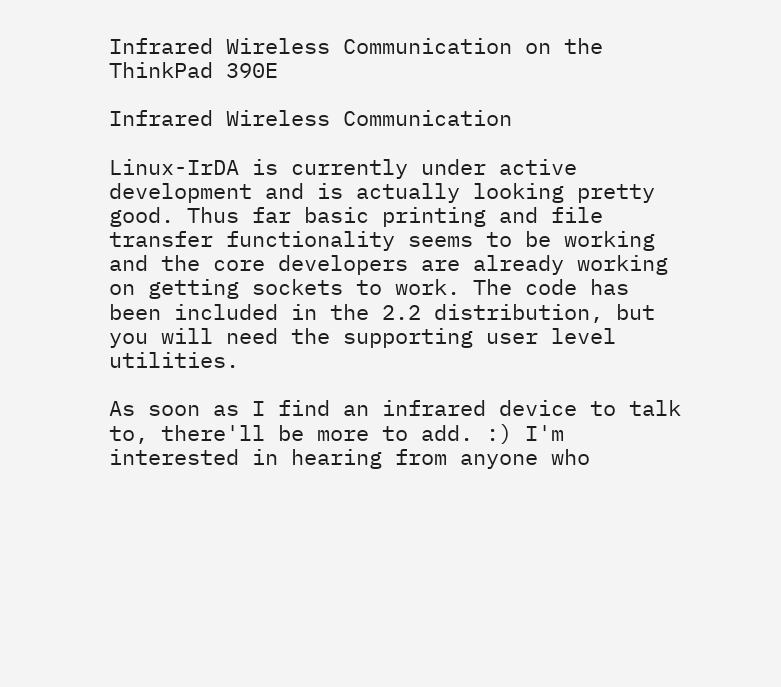Infrared Wireless Communication on the ThinkPad 390E

Infrared Wireless Communication

Linux-IrDA is currently under active development and is actually looking pretty good. Thus far basic printing and file transfer functionality seems to be working and the core developers are already working on getting sockets to work. The code has been included in the 2.2 distribution, but you will need the supporting user level utilities.

As soon as I find an infrared device to talk to, there'll be more to add. :) I'm interested in hearing from anyone who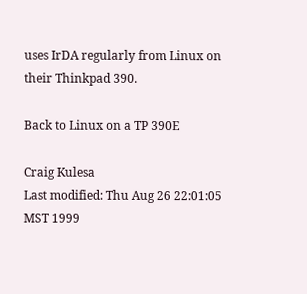uses IrDA regularly from Linux on their Thinkpad 390.

Back to Linux on a TP 390E

Craig Kulesa
Last modified: Thu Aug 26 22:01:05 MST 1999